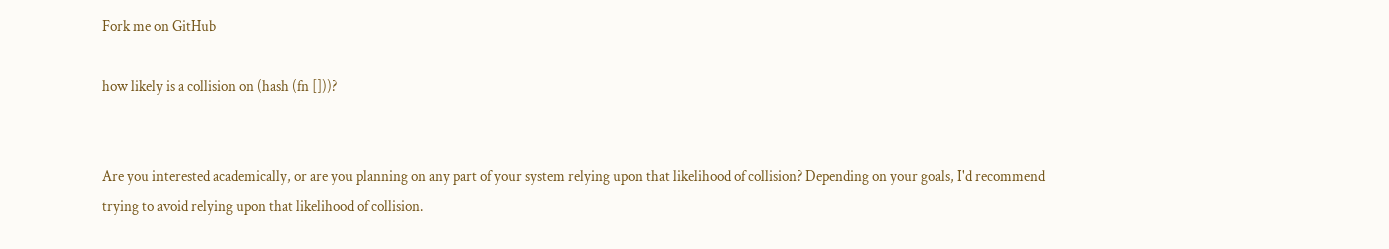Fork me on GitHub

how likely is a collision on (hash (fn []))?


Are you interested academically, or are you planning on any part of your system relying upon that likelihood of collision? Depending on your goals, I'd recommend trying to avoid relying upon that likelihood of collision.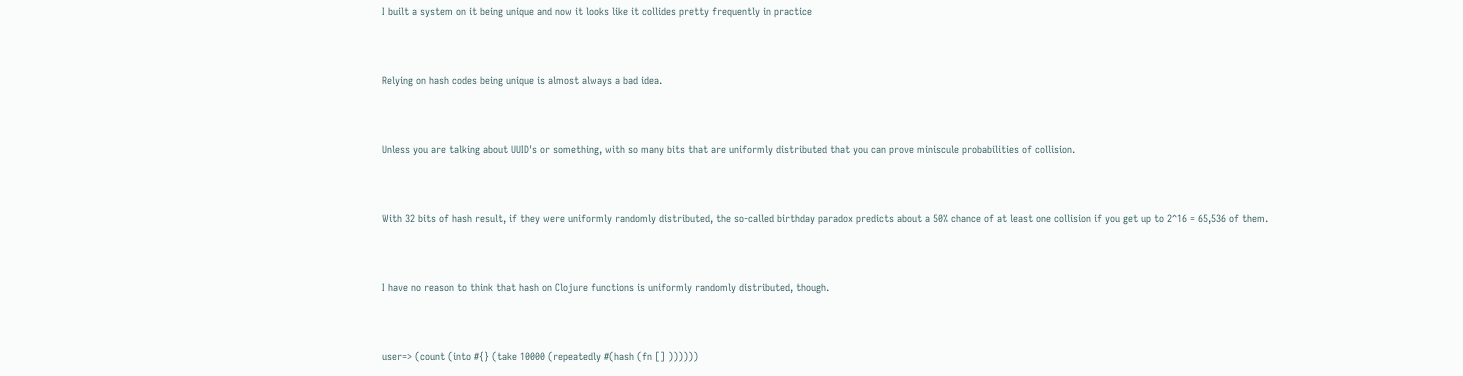I built a system on it being unique and now it looks like it collides pretty frequently in practice


Relying on hash codes being unique is almost always a bad idea.


Unless you are talking about UUID's or something, with so many bits that are uniformly distributed that you can prove miniscule probabilities of collision.


With 32 bits of hash result, if they were uniformly randomly distributed, the so-called birthday paradox predicts about a 50% chance of at least one collision if you get up to 2^16 = 65,536 of them.


I have no reason to think that hash on Clojure functions is uniformly randomly distributed, though.


user=> (count (into #{} (take 10000 (repeatedly #(hash (fn [] ))))))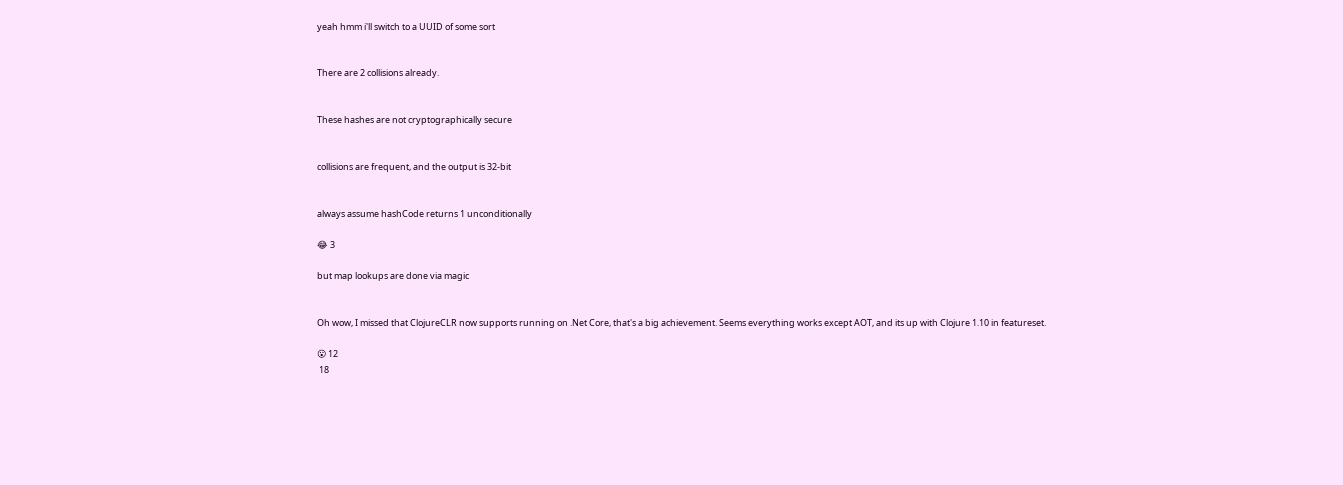yeah hmm i'll switch to a UUID of some sort


There are 2 collisions already.


These hashes are not cryptographically secure


collisions are frequent, and the output is 32-bit


always assume hashCode returns 1 unconditionally

😂 3

but map lookups are done via magic


Oh wow, I missed that ClojureCLR now supports running on .Net Core, that's a big achievement. Seems everything works except AOT, and its up with Clojure 1.10 in featureset.

😮 12
 18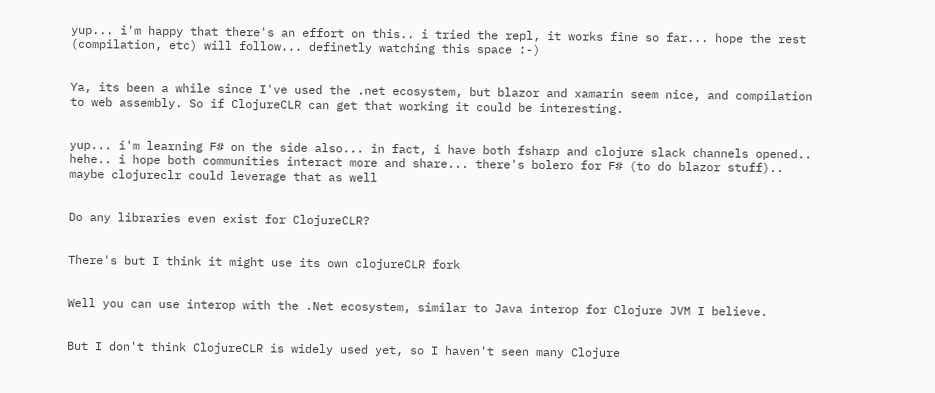yup... i'm happy that there's an effort on this.. i tried the repl, it works fine so far... hope the rest (compilation, etc) will follow... definetly watching this space :-)


Ya, its been a while since I've used the .net ecosystem, but blazor and xamarin seem nice, and compilation to web assembly. So if ClojureCLR can get that working it could be interesting.


yup... i'm learning F# on the side also... in fact, i have both fsharp and clojure slack channels opened.. hehe.. i hope both communities interact more and share... there's bolero for F# (to do blazor stuff).. maybe clojureclr could leverage that as well


Do any libraries even exist for ClojureCLR?


There's but I think it might use its own clojureCLR fork


Well you can use interop with the .Net ecosystem, similar to Java interop for Clojure JVM I believe.


But I don't think ClojureCLR is widely used yet, so I haven't seen many Clojure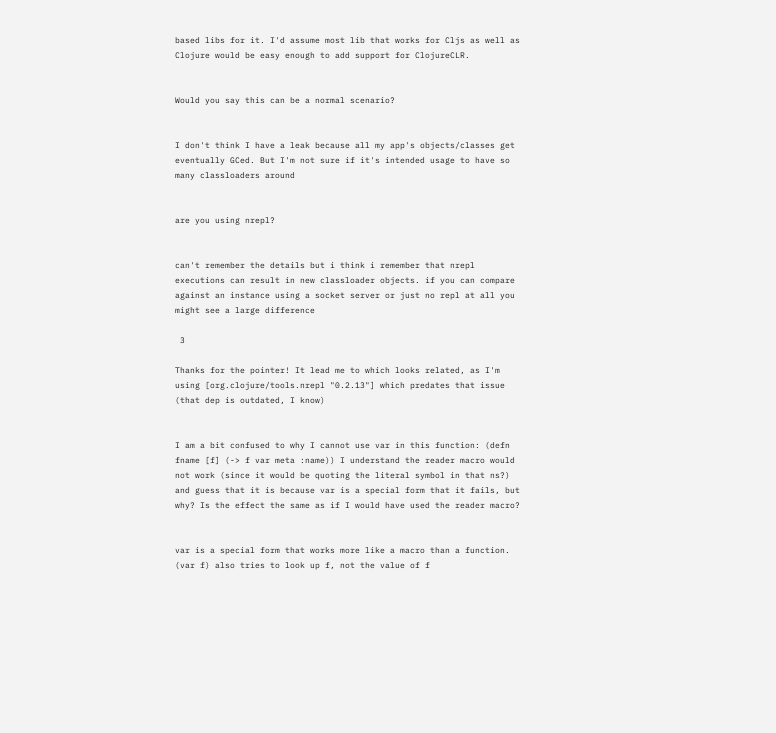based libs for it. I'd assume most lib that works for Cljs as well as Clojure would be easy enough to add support for ClojureCLR.


Would you say this can be a normal scenario?


I don't think I have a leak because all my app's objects/classes get eventually GCed. But I'm not sure if it's intended usage to have so many classloaders around


are you using nrepl?


can't remember the details but i think i remember that nrepl executions can result in new classloader objects. if you can compare against an instance using a socket server or just no repl at all you might see a large difference

 3

Thanks for the pointer! It lead me to which looks related, as I'm using [org.clojure/tools.nrepl "0.2.13"] which predates that issue (that dep is outdated, I know)


I am a bit confused to why I cannot use var in this function: (defn fname [f] (-> f var meta :name)) I understand the reader macro would not work (since it would be quoting the literal symbol in that ns?) and guess that it is because var is a special form that it fails, but why? Is the effect the same as if I would have used the reader macro?


var is a special form that works more like a macro than a function. (var f) also tries to look up f, not the value of f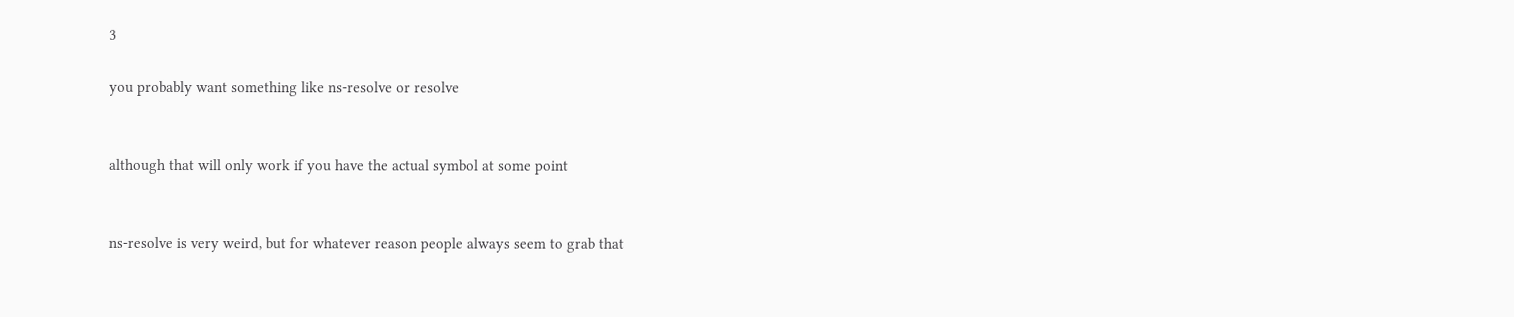3

you probably want something like ns-resolve or resolve


although that will only work if you have the actual symbol at some point


ns-resolve is very weird, but for whatever reason people always seem to grab that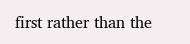first rather than the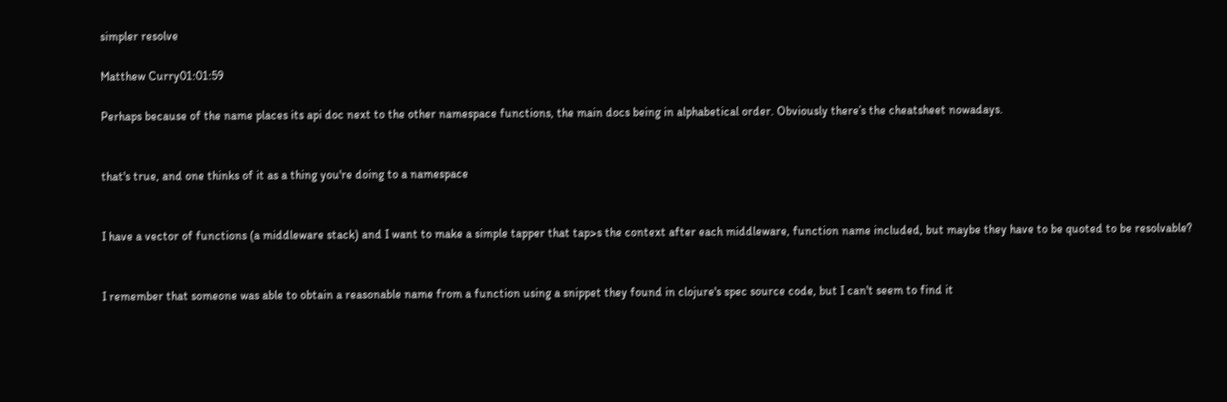simpler resolve

Matthew Curry01:01:59

Perhaps because of the name places its api doc next to the other namespace functions, the main docs being in alphabetical order. Obviously there’s the cheatsheet nowadays.


that's true, and one thinks of it as a thing you're doing to a namespace


I have a vector of functions (a middleware stack) and I want to make a simple tapper that tap>s the context after each middleware, function name included, but maybe they have to be quoted to be resolvable?


I remember that someone was able to obtain a reasonable name from a function using a snippet they found in clojure's spec source code, but I can't seem to find it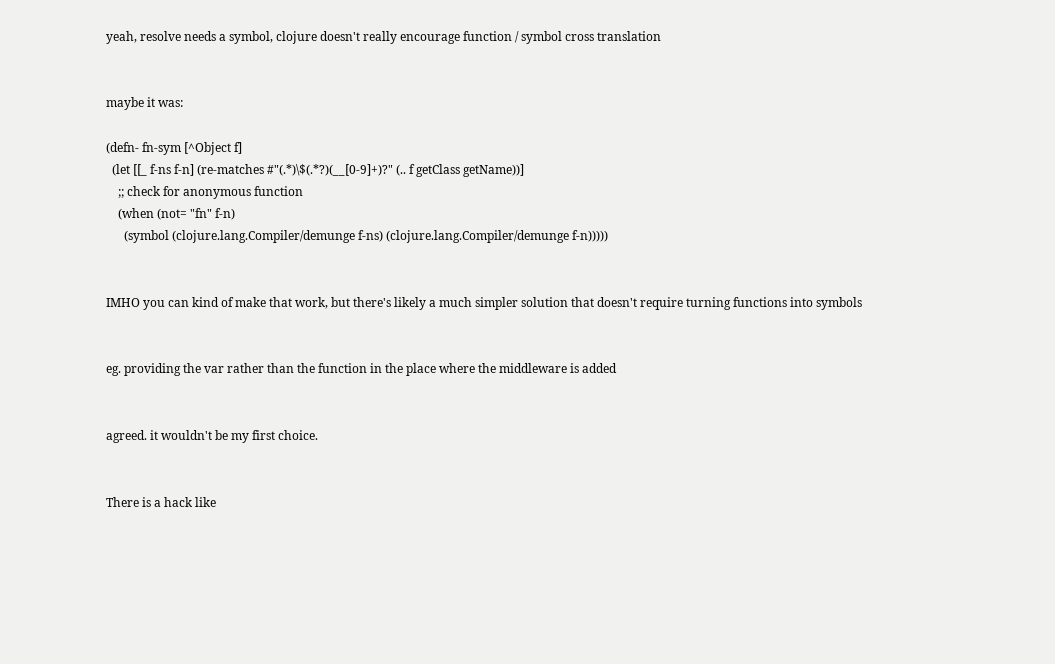yeah, resolve needs a symbol, clojure doesn't really encourage function / symbol cross translation


maybe it was:

(defn- fn-sym [^Object f]
  (let [[_ f-ns f-n] (re-matches #"(.*)\$(.*?)(__[0-9]+)?" (.. f getClass getName))]
    ;; check for anonymous function
    (when (not= "fn" f-n)
      (symbol (clojure.lang.Compiler/demunge f-ns) (clojure.lang.Compiler/demunge f-n)))))


IMHO you can kind of make that work, but there's likely a much simpler solution that doesn't require turning functions into symbols


eg. providing the var rather than the function in the place where the middleware is added


agreed. it wouldn't be my first choice.


There is a hack like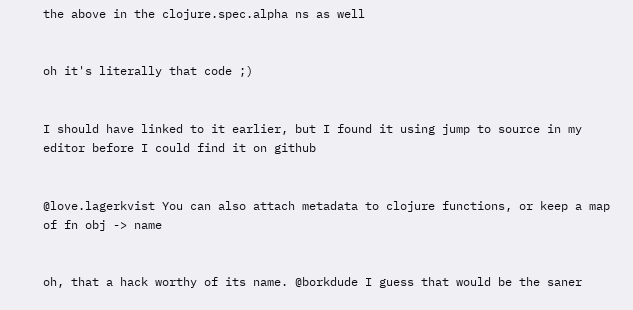the above in the clojure.spec.alpha ns as well


oh it's literally that code ;)


I should have linked to it earlier, but I found it using jump to source in my editor before I could find it on github


@love.lagerkvist You can also attach metadata to clojure functions, or keep a map of fn obj -> name


oh, that a hack worthy of its name. @borkdude I guess that would be the saner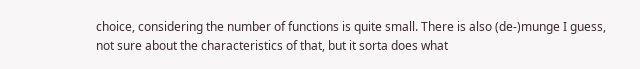choice, considering the number of functions is quite small. There is also (de-)munge I guess, not sure about the characteristics of that, but it sorta does what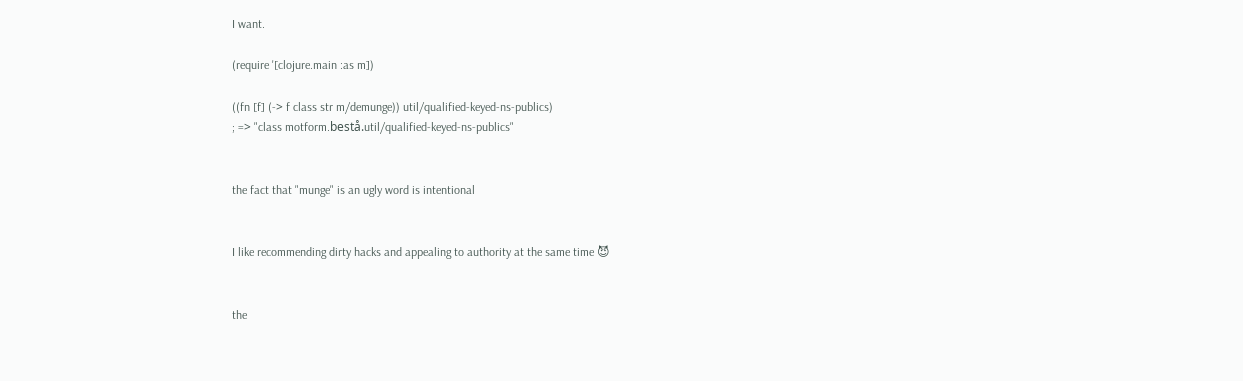I want.

(require '[clojure.main :as m])

((fn [f] (-> f class str m/demunge)) util/qualified-keyed-ns-publics)
; => "class motform.bestå.util/qualified-keyed-ns-publics"


the fact that "munge" is an ugly word is intentional


I like recommending dirty hacks and appealing to authority at the same time 😈


the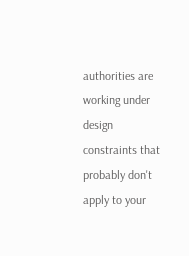authorities are working under design constraints that probably don't apply to your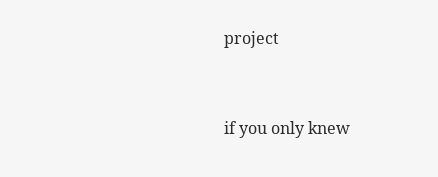project


if you only knew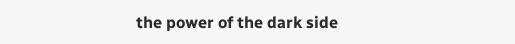the power of the dark side